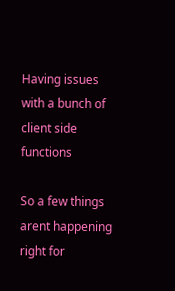Having issues with a bunch of client side functions

So a few things arent happening right for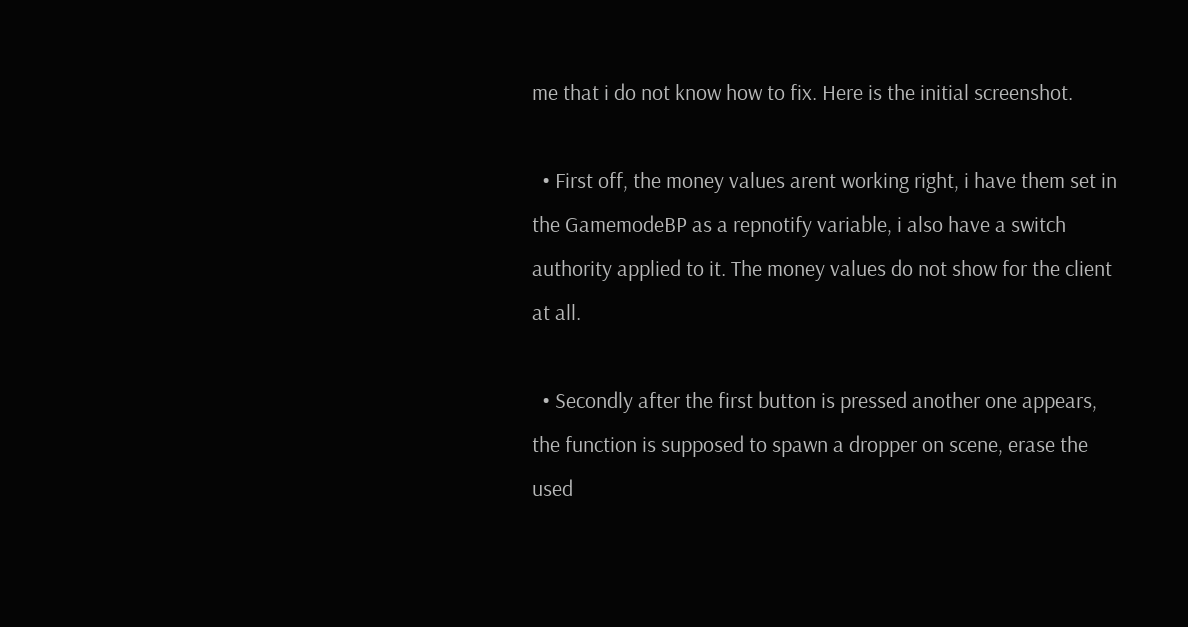me that i do not know how to fix. Here is the initial screenshot.

  • First off, the money values arent working right, i have them set in the GamemodeBP as a repnotify variable, i also have a switch authority applied to it. The money values do not show for the client at all.

  • Secondly after the first button is pressed another one appears, the function is supposed to spawn a dropper on scene, erase the used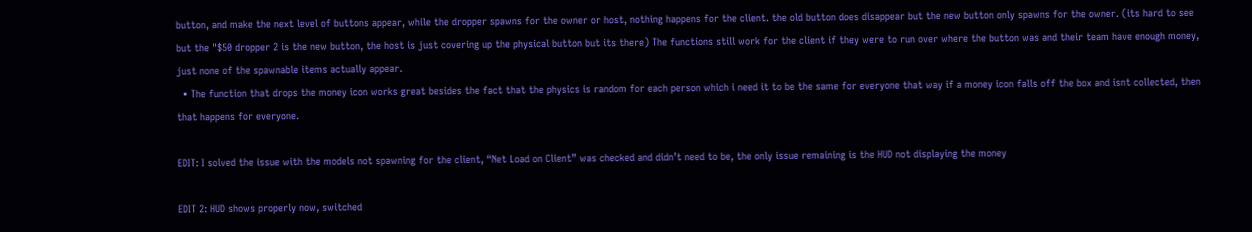button, and make the next level of buttons appear, while the dropper spawns for the owner or host, nothing happens for the client. the old button does disappear but the new button only spawns for the owner. (its hard to see but the "$50 dropper 2 is the new button, the host is just covering up the physical button but its there) The functions still work for the client if they were to run over where the button was and their team have enough money, just none of the spawnable items actually appear.
  • The function that drops the money icon works great besides the fact that the physics is random for each person which i need it to be the same for everyone that way if a money icon falls off the box and isnt collected, then that happens for everyone.

EDIT: I solved the issue with the models not spawning for the client, “Net Load on Client” was checked and didn’t need to be, the only issue remaining is the HUD not displaying the money

EDIT 2: HUD shows properly now, switched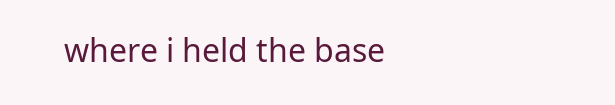where i held the base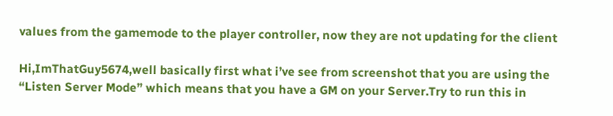values from the gamemode to the player controller, now they are not updating for the client

Hi,ImThatGuy5674,well basically first what i’ve see from screenshot that you are using the “Listen Server Mode” which means that you have a GM on your Server.Try to run this in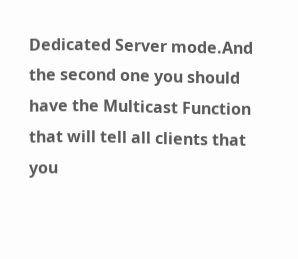Dedicated Server mode.And the second one you should have the Multicast Function that will tell all clients that you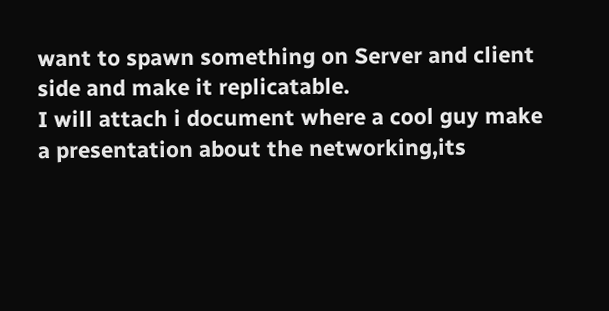want to spawn something on Server and client side and make it replicatable.
I will attach i document where a cool guy make a presentation about the networking,its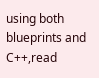using both blueprints and C++,read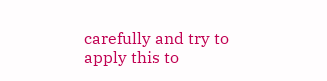carefully and try to apply this to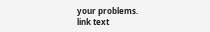your problems.
link text